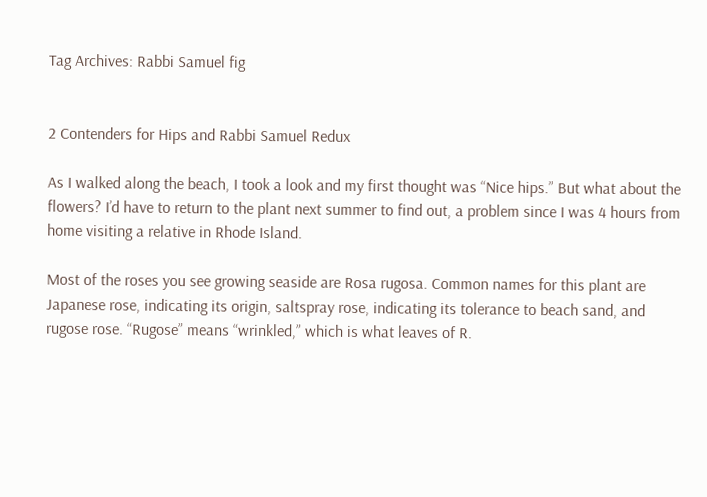Tag Archives: Rabbi Samuel fig


2 Contenders for Hips and Rabbi Samuel Redux

As I walked along the beach, I took a look and my first thought was “Nice hips.” But what about the flowers? I’d have to return to the plant next summer to find out, a problem since I was 4 hours from home visiting a relative in Rhode Island.

Most of the roses you see growing seaside are Rosa rugosa. Common names for this plant are Japanese rose, indicating its origin, saltspray rose, indicating its tolerance to beach sand, and rugose rose. “Rugose” means “wrinkled,” which is what leaves of R.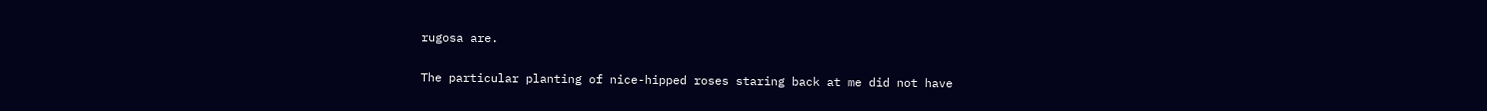rugosa are.

The particular planting of nice-hipped roses staring back at me did not have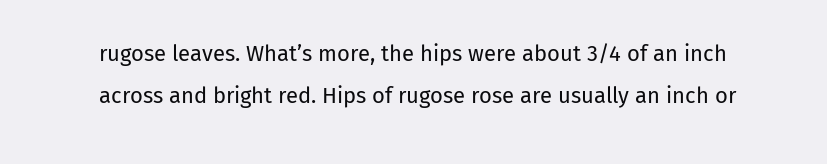rugose leaves. What’s more, the hips were about 3/4 of an inch across and bright red. Hips of rugose rose are usually an inch or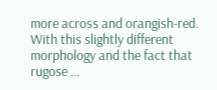more across and orangish-red. With this slightly different morphology and the fact that rugose …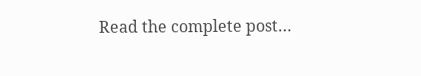Read the complete post…